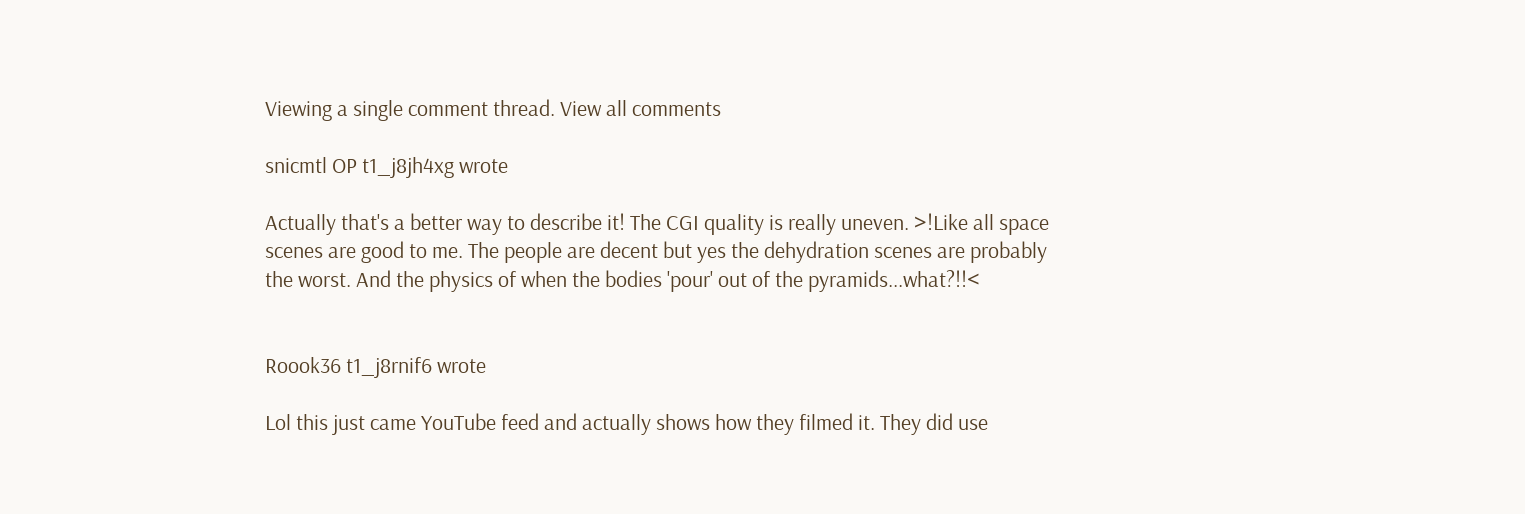Viewing a single comment thread. View all comments

snicmtl OP t1_j8jh4xg wrote

Actually that's a better way to describe it! The CGI quality is really uneven. >!Like all space scenes are good to me. The people are decent but yes the dehydration scenes are probably the worst. And the physics of when the bodies 'pour' out of the pyramids...what?!!<


Roook36 t1_j8rnif6 wrote

Lol this just came YouTube feed and actually shows how they filmed it. They did use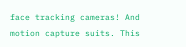face tracking cameras! And motion capture suits. This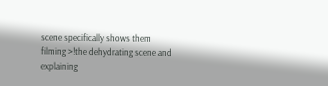scene specifically shows them filming >!the dehydrating scene and explaining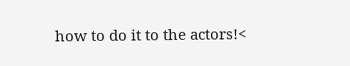how to do it to the actors!<